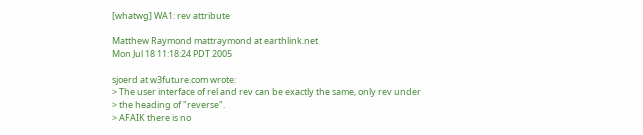[whatwg] WA1: rev attribute

Matthew Raymond mattraymond at earthlink.net
Mon Jul 18 11:18:24 PDT 2005

sjoerd at w3future.com wrote:
> The user interface of rel and rev can be exactly the same, only rev under
> the heading of "reverse".
> AFAIK there is no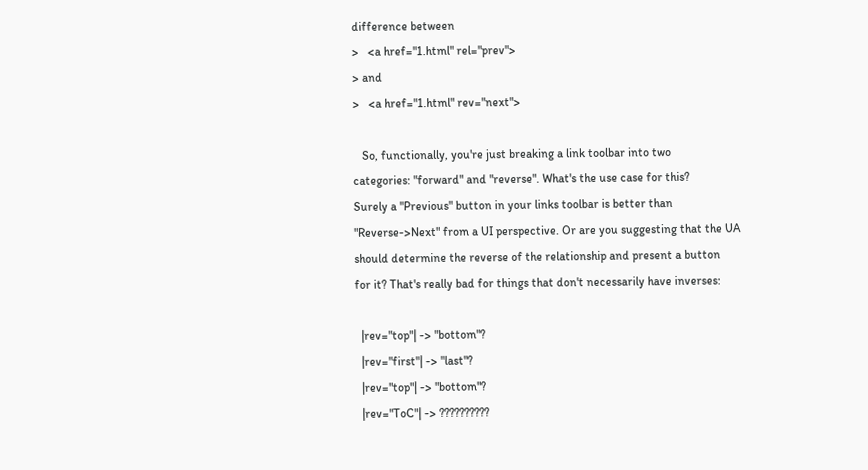difference between
>   <a href="1.html" rel="prev">
> and
>   <a href="1.html" rev="next">

   So, functionally, you're just breaking a link toolbar into two
categories: "forward" and "reverse". What's the use case for this?
Surely a "Previous" button in your links toolbar is better than
"Reverse->Next" from a UI perspective. Or are you suggesting that the UA
should determine the reverse of the relationship and present a button
for it? That's really bad for things that don't necessarily have inverses:

  |rev="top"| -> "bottom"?
  |rev="first"| -> "last"?
  |rev="top"| -> "bottom"?
  |rev="ToC"| -> ??????????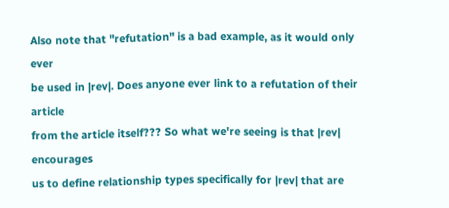Also note that "refutation" is a bad example, as it would only ever
be used in |rev|. Does anyone ever link to a refutation of their article
from the article itself??? So what we're seeing is that |rev| encourages
us to define relationship types specifically for |rev| that are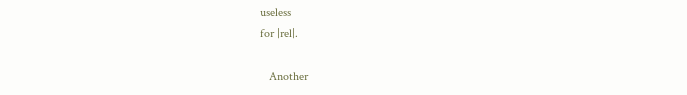useless
for |rel|.

   Another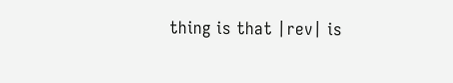thing is that |rev| is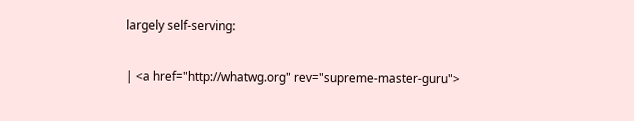largely self-serving:

| <a href="http://whatwg.org" rev="supreme-master-guru">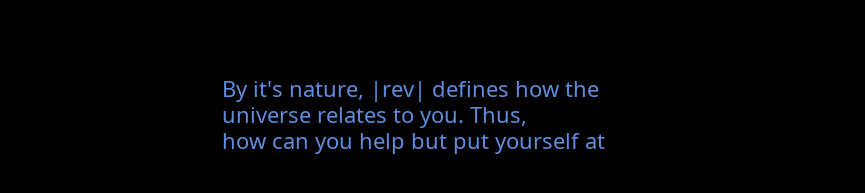By it's nature, |rev| defines how the universe relates to you. Thus,
how can you help but put yourself at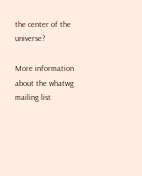the center of the universe?

More information about the whatwg mailing list